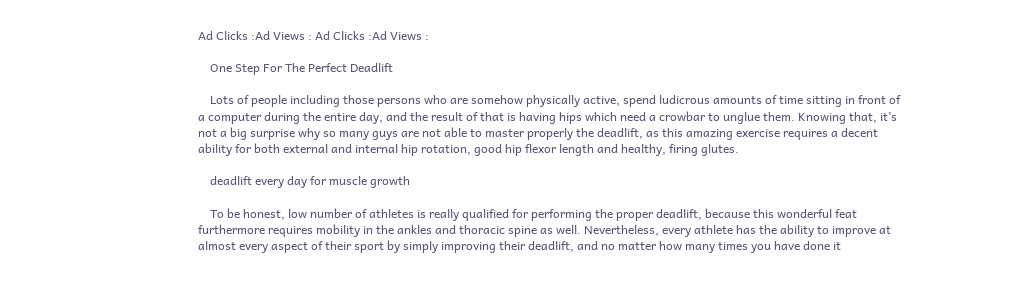Ad Clicks :Ad Views : Ad Clicks :Ad Views :

    One Step For The Perfect Deadlift

    Lots of people including those persons who are somehow physically active, spend ludicrous amounts of time sitting in front of a computer during the entire day, and the result of that is having hips which need a crowbar to unglue them. Knowing that, it’s not a big surprise why so many guys are not able to master properly the deadlift, as this amazing exercise requires a decent ability for both external and internal hip rotation, good hip flexor length and healthy, firing glutes.

    deadlift every day for muscle growth

    To be honest, low number of athletes is really qualified for performing the proper deadlift, because this wonderful feat furthermore requires mobility in the ankles and thoracic spine as well. Nevertheless, every athlete has the ability to improve at almost every aspect of their sport by simply improving their deadlift, and no matter how many times you have done it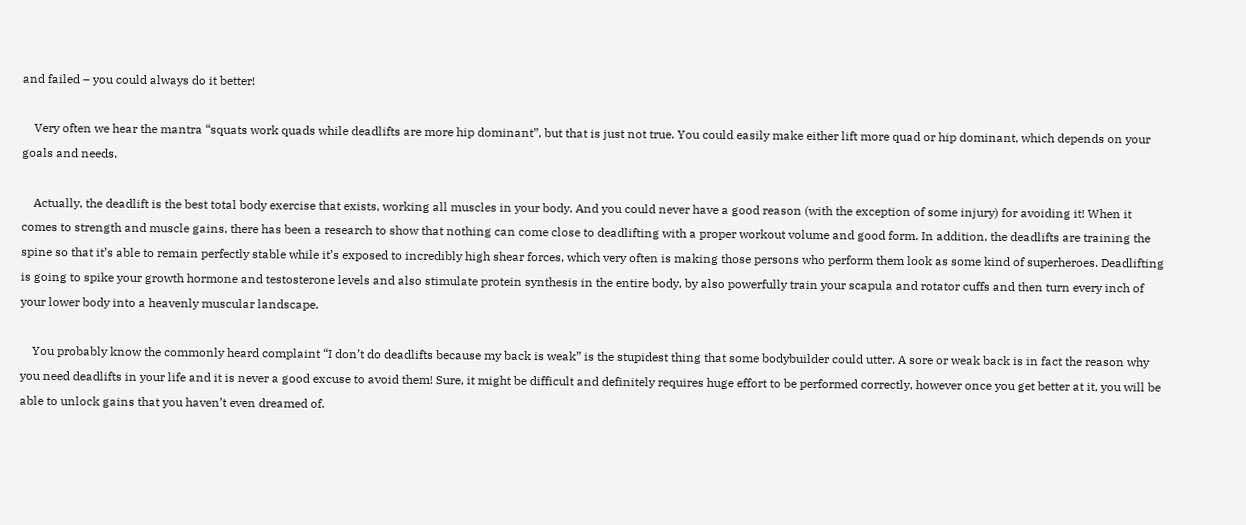and failed – you could always do it better!

    Very often we hear the mantra “squats work quads while deadlifts are more hip dominant”, but that is just not true. You could easily make either lift more quad or hip dominant, which depends on your goals and needs.

    Actually, the deadlift is the best total body exercise that exists, working all muscles in your body. And you could never have a good reason (with the exception of some injury) for avoiding it! When it comes to strength and muscle gains, there has been a research to show that nothing can come close to deadlifting with a proper workout volume and good form. In addition, the deadlifts are training the spine so that it’s able to remain perfectly stable while it’s exposed to incredibly high shear forces, which very often is making those persons who perform them look as some kind of superheroes. Deadlifting is going to spike your growth hormone and testosterone levels and also stimulate protein synthesis in the entire body, by also powerfully train your scapula and rotator cuffs and then turn every inch of your lower body into a heavenly muscular landscape.

    You probably know the commonly heard complaint “I don’t do deadlifts because my back is weak” is the stupidest thing that some bodybuilder could utter. A sore or weak back is in fact the reason why you need deadlifts in your life and it is never a good excuse to avoid them! Sure, it might be difficult and definitely requires huge effort to be performed correctly, however once you get better at it, you will be able to unlock gains that you haven’t even dreamed of.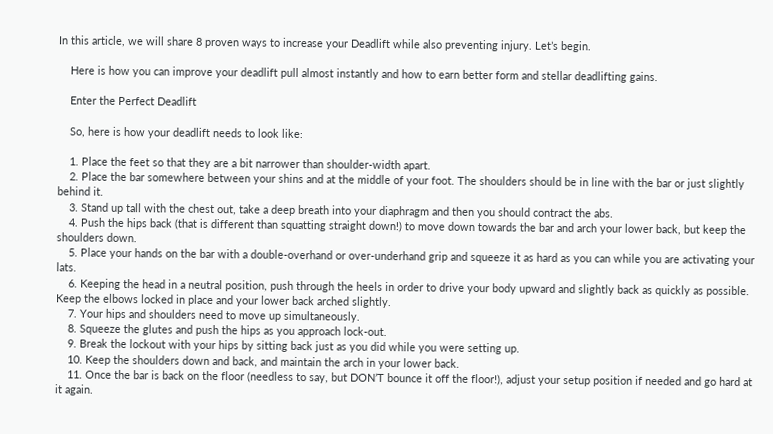In this article, we will share 8 proven ways to increase your Deadlift while also preventing injury. Let’s begin.

    Here is how you can improve your deadlift pull almost instantly and how to earn better form and stellar deadlifting gains.

    Enter the Perfect Deadlift

    So, here is how your deadlift needs to look like:

    1. Place the feet so that they are a bit narrower than shoulder-width apart.
    2. Place the bar somewhere between your shins and at the middle of your foot. The shoulders should be in line with the bar or just slightly behind it.
    3. Stand up tall with the chest out, take a deep breath into your diaphragm and then you should contract the abs.
    4. Push the hips back (that is different than squatting straight down!) to move down towards the bar and arch your lower back, but keep the shoulders down.
    5. Place your hands on the bar with a double-overhand or over-underhand grip and squeeze it as hard as you can while you are activating your lats.
    6. Keeping the head in a neutral position, push through the heels in order to drive your body upward and slightly back as quickly as possible. Keep the elbows locked in place and your lower back arched slightly.
    7. Your hips and shoulders need to move up simultaneously.
    8. Squeeze the glutes and push the hips as you approach lock-out.
    9. Break the lockout with your hips by sitting back just as you did while you were setting up.
    10. Keep the shoulders down and back, and maintain the arch in your lower back.
    11. Once the bar is back on the floor (needless to say, but DON’T bounce it off the floor!), adjust your setup position if needed and go hard at it again.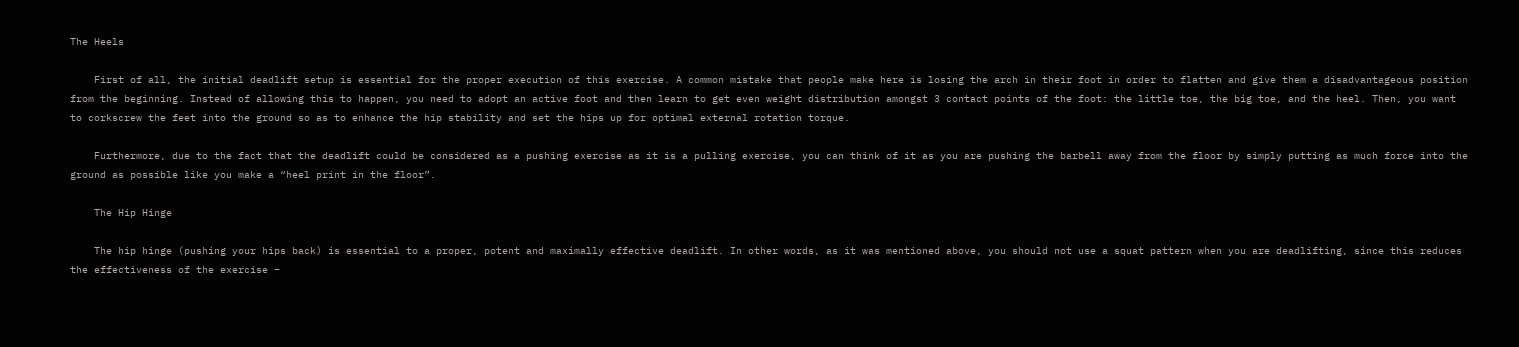The Heels

    First of all, the initial deadlift setup is essential for the proper execution of this exercise. A common mistake that people make here is losing the arch in their foot in order to flatten and give them a disadvantageous position from the beginning. Instead of allowing this to happen, you need to adopt an active foot and then learn to get even weight distribution amongst 3 contact points of the foot: the little toe, the big toe, and the heel. Then, you want to corkscrew the feet into the ground so as to enhance the hip stability and set the hips up for optimal external rotation torque.

    Furthermore, due to the fact that the deadlift could be considered as a pushing exercise as it is a pulling exercise, you can think of it as you are pushing the barbell away from the floor by simply putting as much force into the ground as possible like you make a “heel print in the floor”.

    The Hip Hinge

    The hip hinge (pushing your hips back) is essential to a proper, potent and maximally effective deadlift. In other words, as it was mentioned above, you should not use a squat pattern when you are deadlifting, since this reduces the effectiveness of the exercise –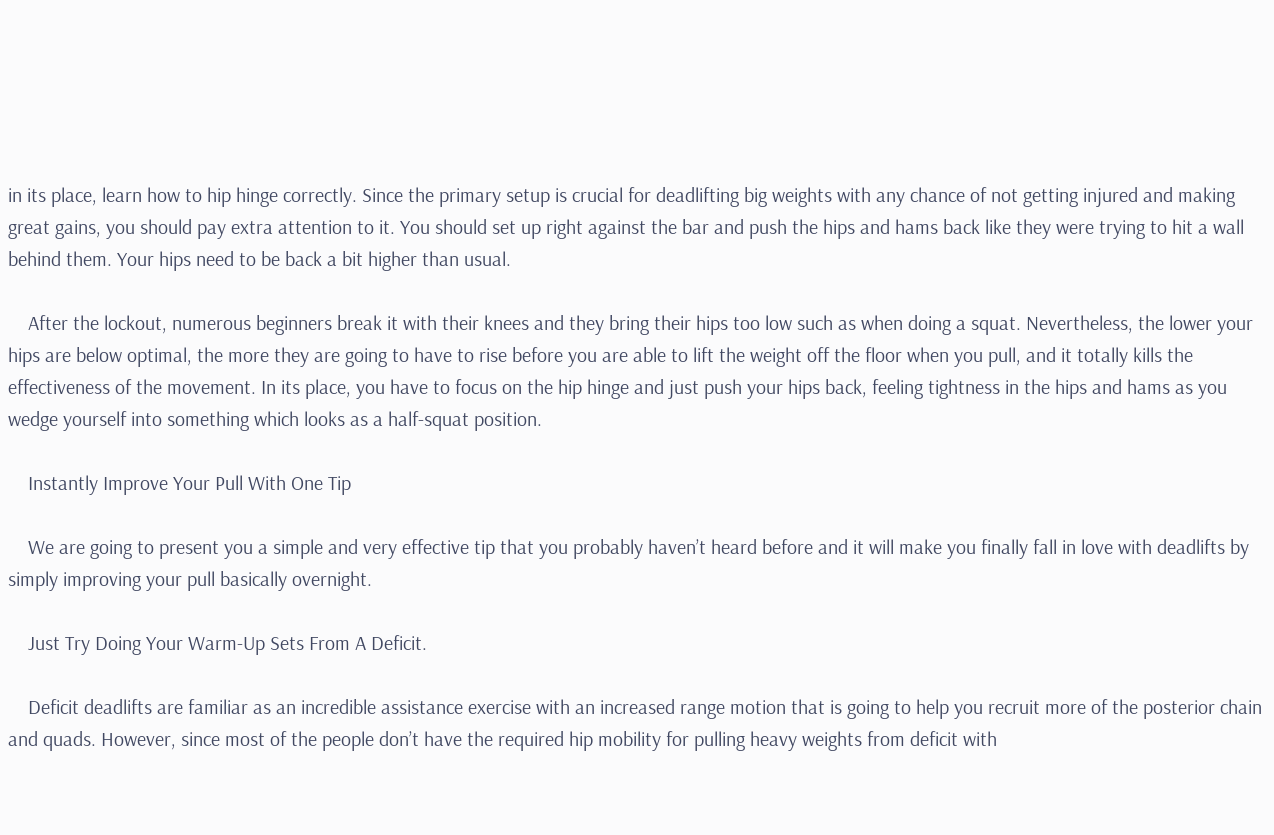in its place, learn how to hip hinge correctly. Since the primary setup is crucial for deadlifting big weights with any chance of not getting injured and making great gains, you should pay extra attention to it. You should set up right against the bar and push the hips and hams back like they were trying to hit a wall behind them. Your hips need to be back a bit higher than usual.

    After the lockout, numerous beginners break it with their knees and they bring their hips too low such as when doing a squat. Nevertheless, the lower your hips are below optimal, the more they are going to have to rise before you are able to lift the weight off the floor when you pull, and it totally kills the effectiveness of the movement. In its place, you have to focus on the hip hinge and just push your hips back, feeling tightness in the hips and hams as you wedge yourself into something which looks as a half-squat position.

    Instantly Improve Your Pull With One Tip

    We are going to present you a simple and very effective tip that you probably haven’t heard before and it will make you finally fall in love with deadlifts by simply improving your pull basically overnight.

    Just Try Doing Your Warm-Up Sets From A Deficit.

    Deficit deadlifts are familiar as an incredible assistance exercise with an increased range motion that is going to help you recruit more of the posterior chain and quads. However, since most of the people don’t have the required hip mobility for pulling heavy weights from deficit with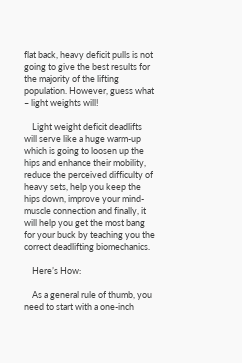flat back, heavy deficit pulls is not going to give the best results for the majority of the lifting population. However, guess what – light weights will!

    Light weight deficit deadlifts will serve like a huge warm-up which is going to loosen up the hips and enhance their mobility, reduce the perceived difficulty of heavy sets, help you keep the hips down, improve your mind-muscle connection and finally, it will help you get the most bang for your buck by teaching you the correct deadlifting biomechanics.

    Here’s How:

    As a general rule of thumb, you need to start with a one-inch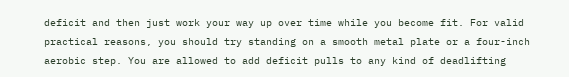deficit and then just work your way up over time while you become fit. For valid practical reasons, you should try standing on a smooth metal plate or a four-inch aerobic step. You are allowed to add deficit pulls to any kind of deadlifting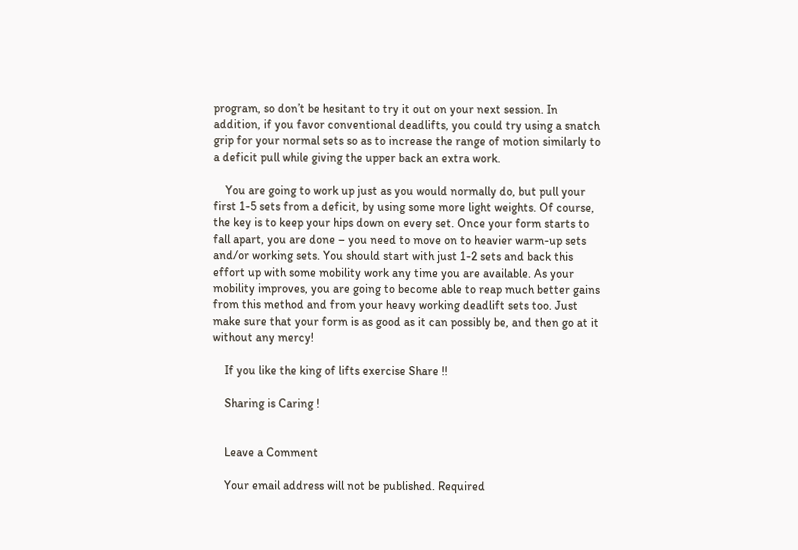program, so don’t be hesitant to try it out on your next session. In addition, if you favor conventional deadlifts, you could try using a snatch grip for your normal sets so as to increase the range of motion similarly to a deficit pull while giving the upper back an extra work.

    You are going to work up just as you would normally do, but pull your first 1-5 sets from a deficit, by using some more light weights. Of course, the key is to keep your hips down on every set. Once your form starts to fall apart, you are done – you need to move on to heavier warm-up sets and/or working sets. You should start with just 1-2 sets and back this effort up with some mobility work any time you are available. As your mobility improves, you are going to become able to reap much better gains from this method and from your heavy working deadlift sets too. Just make sure that your form is as good as it can possibly be, and then go at it without any mercy!

    If you like the king of lifts exercise Share !!

    Sharing is Caring !


    Leave a Comment

    Your email address will not be published. Required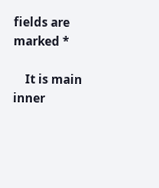fields are marked *

    It is main inner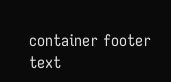container footer text